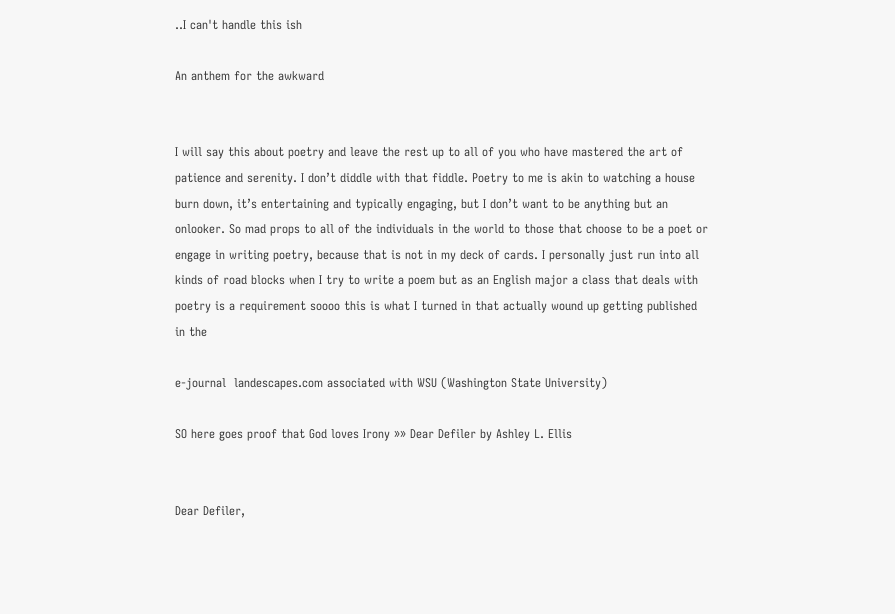..I can't handle this ish

An anthem for the awkward


I will say this about poetry and leave the rest up to all of you who have mastered the art of patience and serenity. I don’t diddle with that fiddle. Poetry to me is akin to watching a house burn down, it’s entertaining and typically engaging, but I don’t want to be anything but an onlooker. So mad props to all of the individuals in the world to those that choose to be a poet or engage in writing poetry, because that is not in my deck of cards. I personally just run into all kinds of road blocks when I try to write a poem but as an English major a class that deals with poetry is a requirement soooo this is what I turned in that actually wound up getting published in the

e-journal  landescapes.com associated with WSU (Washington State University)

SO here goes proof that God loves Irony »» Dear Defiler by Ashley L. Ellis


Dear Defiler,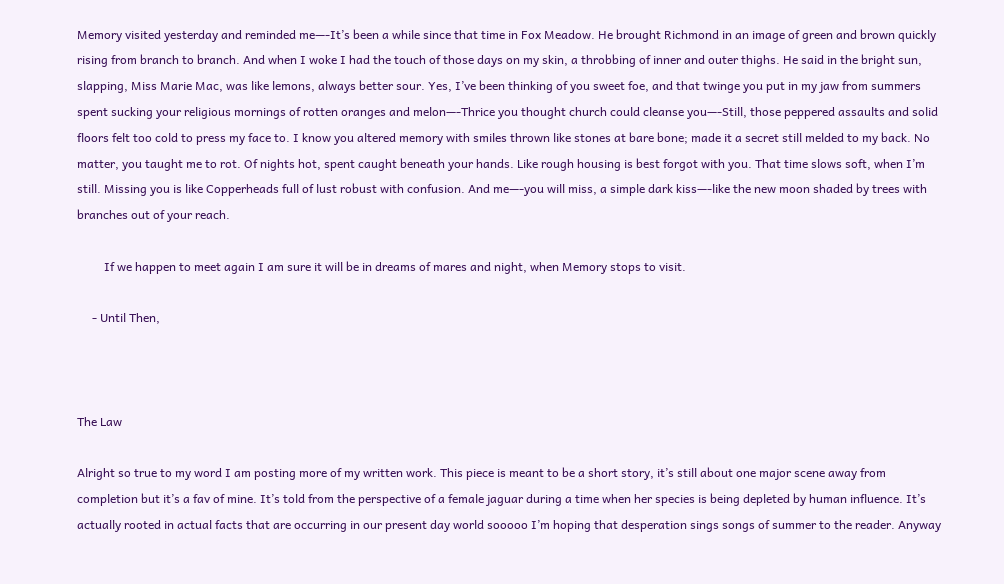Memory visited yesterday and reminded me—-It’s been a while since that time in Fox Meadow. He brought Richmond in an image of green and brown quickly rising from branch to branch. And when I woke I had the touch of those days on my skin, a throbbing of inner and outer thighs. He said in the bright sun, slapping, Miss Marie Mac, was like lemons, always better sour. Yes, I’ve been thinking of you sweet foe, and that twinge you put in my jaw from summers spent sucking your religious mornings of rotten oranges and melon—-Thrice you thought church could cleanse you—-Still, those peppered assaults and solid floors felt too cold to press my face to. I know you altered memory with smiles thrown like stones at bare bone; made it a secret still melded to my back. No matter, you taught me to rot. Of nights hot, spent caught beneath your hands. Like rough housing is best forgot with you. That time slows soft, when I’m still. Missing you is like Copperheads full of lust robust with confusion. And me—-you will miss, a simple dark kiss—-like the new moon shaded by trees with branches out of your reach.

         If we happen to meet again I am sure it will be in dreams of mares and night, when Memory stops to visit.

     - Until Then,



The Law

Alright so true to my word I am posting more of my written work. This piece is meant to be a short story, it’s still about one major scene away from completion but it’s a fav of mine. It’s told from the perspective of a female jaguar during a time when her species is being depleted by human influence. It’s actually rooted in actual facts that are occurring in our present day world sooooo I’m hoping that desperation sings songs of summer to the reader. Anyway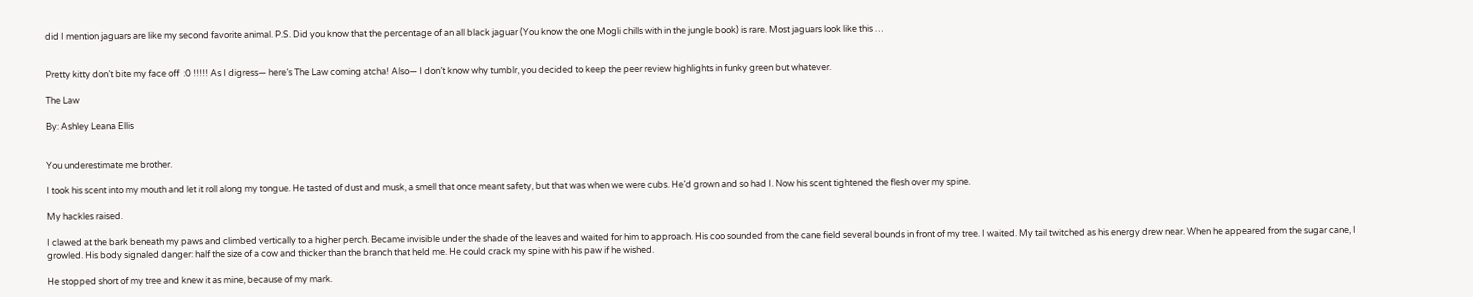did I mention jaguars are like my second favorite animal. P.S. Did you know that the percentage of an all black jaguar (You know the one Mogli chills with in the jungle book) is rare. Most jaguars look like this …


Pretty kitty don’t bite my face off  :0 !!!!! As I digress— here’s The Law coming atcha! Also— I don’t know why tumblr, you decided to keep the peer review highlights in funky green but whatever.

The Law

By: Ashley Leana Ellis


You underestimate me brother.

I took his scent into my mouth and let it roll along my tongue. He tasted of dust and musk, a smell that once meant safety, but that was when we were cubs. He’d grown and so had I. Now his scent tightened the flesh over my spine.

My hackles raised.

I clawed at the bark beneath my paws and climbed vertically to a higher perch. Became invisible under the shade of the leaves and waited for him to approach. His coo sounded from the cane field several bounds in front of my tree. I waited. My tail twitched as his energy drew near. When he appeared from the sugar cane, I growled. His body signaled danger: half the size of a cow and thicker than the branch that held me. He could crack my spine with his paw if he wished.

He stopped short of my tree and knew it as mine, because of my mark.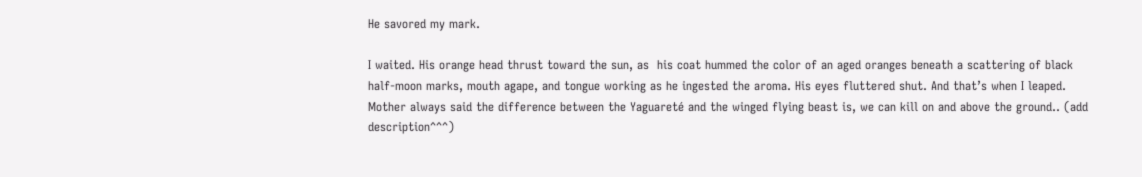He savored my mark.

I waited. His orange head thrust toward the sun, as  his coat hummed the color of an aged oranges beneath a scattering of black half-moon marks, mouth agape, and tongue working as he ingested the aroma. His eyes fluttered shut. And that’s when I leaped. Mother always said the difference between the Yaguareté and the winged flying beast is, we can kill on and above the ground.. (add description^^^)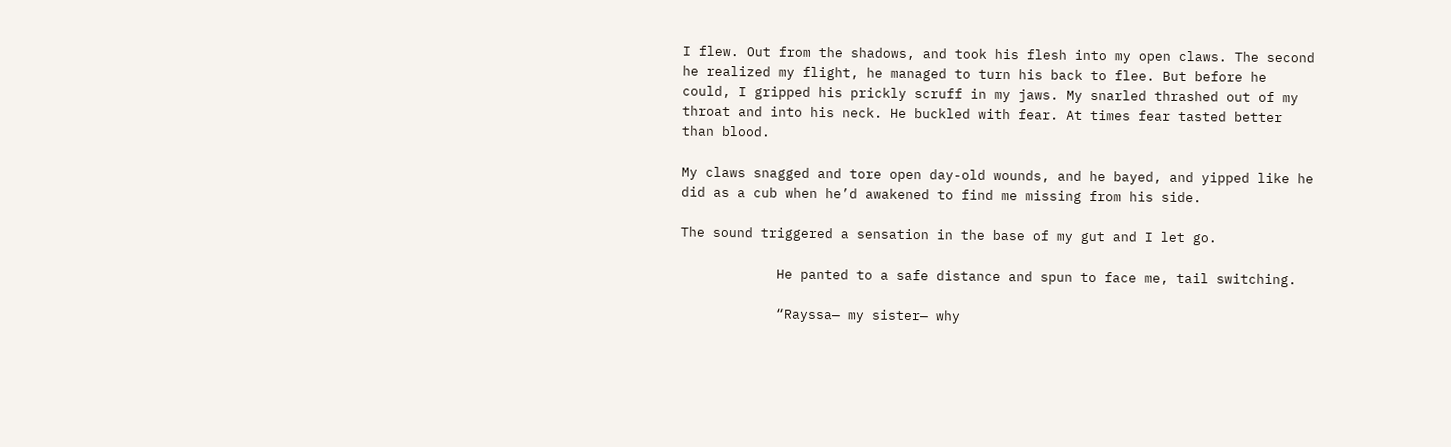I flew. Out from the shadows, and took his flesh into my open claws. The second he realized my flight, he managed to turn his back to flee. But before he could, I gripped his prickly scruff in my jaws. My snarled thrashed out of my throat and into his neck. He buckled with fear. At times fear tasted better than blood.

My claws snagged and tore open day-old wounds, and he bayed, and yipped like he did as a cub when he’d awakened to find me missing from his side.

The sound triggered a sensation in the base of my gut and I let go.

            He panted to a safe distance and spun to face me, tail switching.

            “Rayssa— my sister— why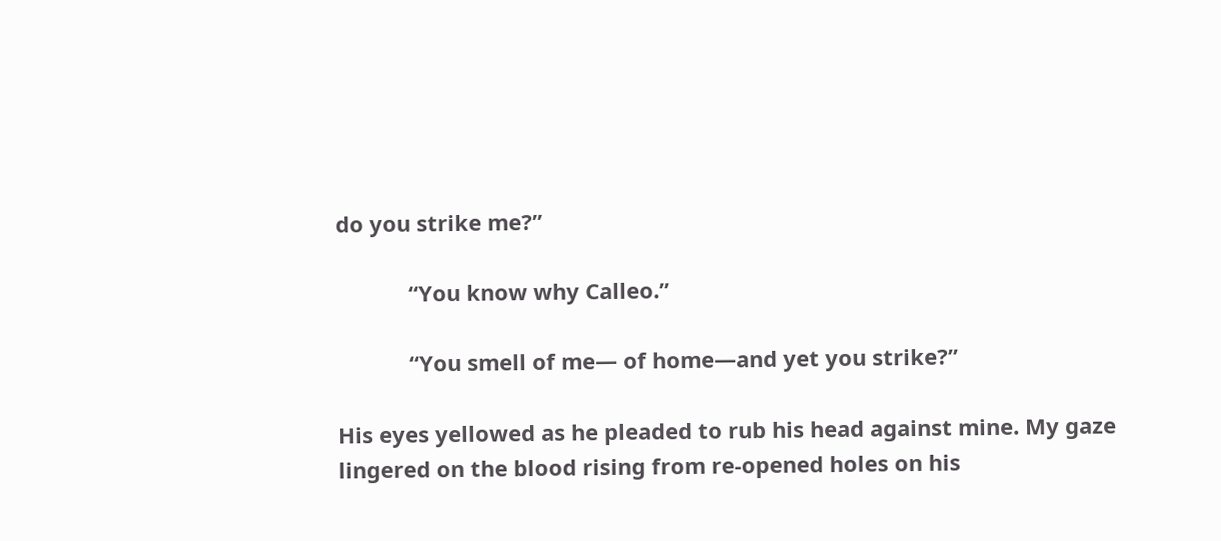do you strike me?”

            “You know why Calleo.”

            “You smell of me— of home—and yet you strike?”

His eyes yellowed as he pleaded to rub his head against mine. My gaze lingered on the blood rising from re-opened holes on his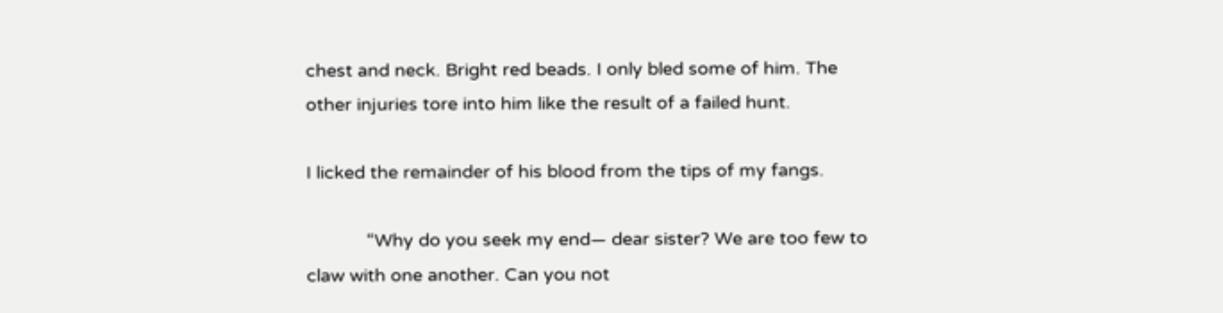chest and neck. Bright red beads. I only bled some of him. The other injuries tore into him like the result of a failed hunt.

I licked the remainder of his blood from the tips of my fangs.

            “Why do you seek my end— dear sister? We are too few to claw with one another. Can you not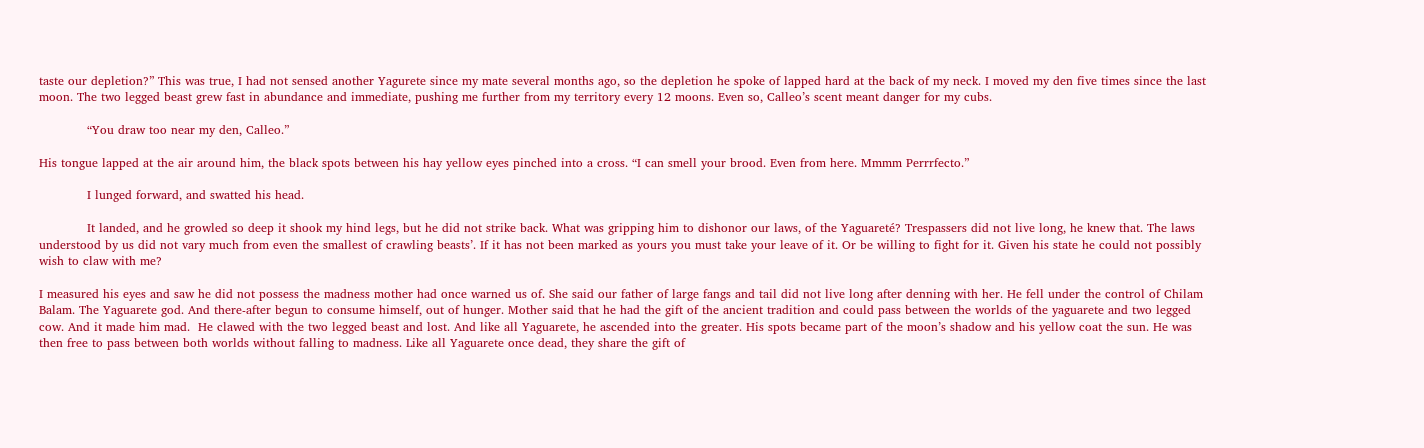taste our depletion?” This was true, I had not sensed another Yagurete since my mate several months ago, so the depletion he spoke of lapped hard at the back of my neck. I moved my den five times since the last moon. The two legged beast grew fast in abundance and immediate, pushing me further from my territory every 12 moons. Even so, Calleo’s scent meant danger for my cubs.

            “You draw too near my den, Calleo.”

His tongue lapped at the air around him, the black spots between his hay yellow eyes pinched into a cross. “I can smell your brood. Even from here. Mmmm Perrrfecto.”

            I lunged forward, and swatted his head.

            It landed, and he growled so deep it shook my hind legs, but he did not strike back. What was gripping him to dishonor our laws, of the Yaguareté? Trespassers did not live long, he knew that. The laws understood by us did not vary much from even the smallest of crawling beasts’. If it has not been marked as yours you must take your leave of it. Or be willing to fight for it. Given his state he could not possibly wish to claw with me?

I measured his eyes and saw he did not possess the madness mother had once warned us of. She said our father of large fangs and tail did not live long after denning with her. He fell under the control of Chilam Balam. The Yaguarete god. And there-after begun to consume himself, out of hunger. Mother said that he had the gift of the ancient tradition and could pass between the worlds of the yaguarete and two legged cow. And it made him mad.  He clawed with the two legged beast and lost. And like all Yaguarete, he ascended into the greater. His spots became part of the moon’s shadow and his yellow coat the sun. He was then free to pass between both worlds without falling to madness. Like all Yaguarete once dead, they share the gift of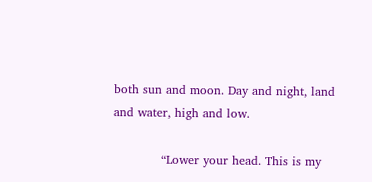both sun and moon. Day and night, land and water, high and low.

            “Lower your head. This is my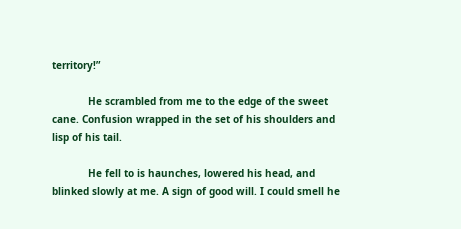territory!”

            He scrambled from me to the edge of the sweet cane. Confusion wrapped in the set of his shoulders and lisp of his tail.

            He fell to is haunches, lowered his head, and blinked slowly at me. A sign of good will. I could smell he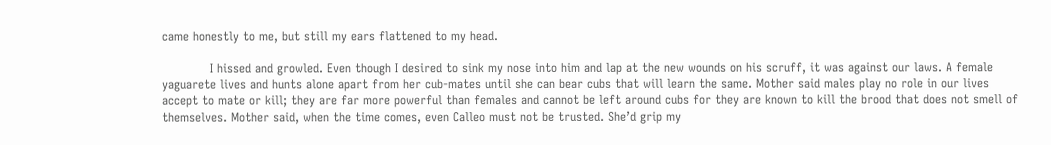came honestly to me, but still my ears flattened to my head.

            I hissed and growled. Even though I desired to sink my nose into him and lap at the new wounds on his scruff, it was against our laws. A female yaguarete lives and hunts alone apart from her cub-mates until she can bear cubs that will learn the same. Mother said males play no role in our lives accept to mate or kill; they are far more powerful than females and cannot be left around cubs for they are known to kill the brood that does not smell of themselves. Mother said, when the time comes, even Calleo must not be trusted. She’d grip my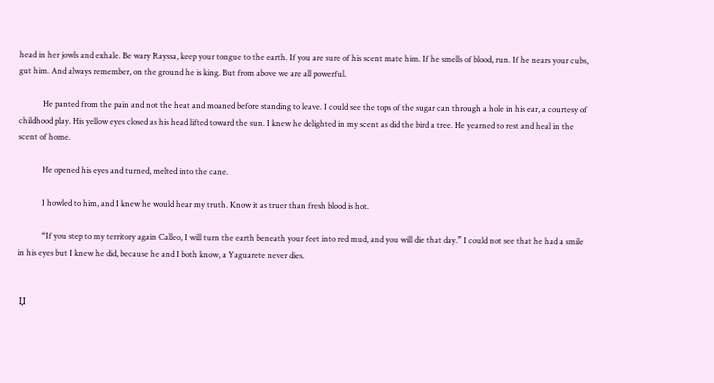head in her jowls and exhale. Be wary Rayssa, keep your tongue to the earth. If you are sure of his scent mate him. If he smells of blood, run. If he nears your cubs, gut him. And always remember, on the ground he is king. But from above we are all powerful.

            He panted from the pain and not the heat and moaned before standing to leave. I could see the tops of the sugar can through a hole in his ear, a courtesy of childhood play. His yellow eyes closed as his head lifted toward the sun. I knew he delighted in my scent as did the bird a tree. He yearned to rest and heal in the scent of home.

            He opened his eyes and turned, melted into the cane.

            I howled to him, and I knew he would hear my truth. Know it as truer than fresh blood is hot.

            “If you step to my territory again Calleo, I will turn the earth beneath your feet into red mud, and you will die that day.” I could not see that he had a smile in his eyes but I knew he did, because he and I both know, a Yaguarete never dies.


 Џ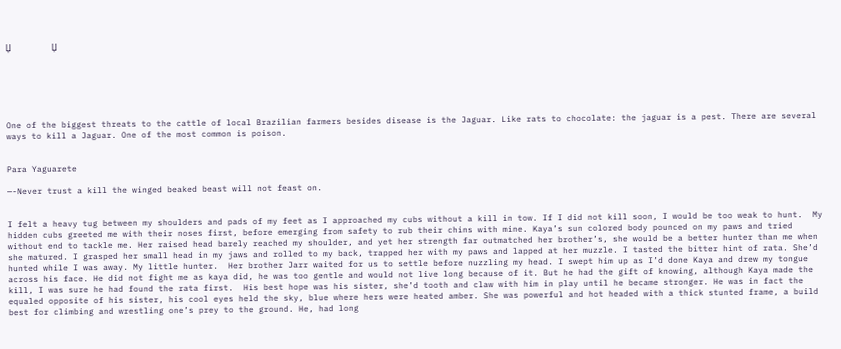Џ                    Џ






One of the biggest threats to the cattle of local Brazilian farmers besides disease is the Jaguar. Like rats to chocolate: the jaguar is a pest. There are several ways to kill a Jaguar. One of the most common is poison.


Para Yaguarete

—-Never trust a kill the winged beaked beast will not feast on.


I felt a heavy tug between my shoulders and pads of my feet as I approached my cubs without a kill in tow. If I did not kill soon, I would be too weak to hunt.  My hidden cubs greeted me with their noses first, before emerging from safety to rub their chins with mine. Kaya’s sun colored body pounced on my paws and tried without end to tackle me. Her raised head barely reached my shoulder, and yet her strength far outmatched her brother’s, she would be a better hunter than me when she matured. I grasped her small head in my jaws and rolled to my back, trapped her with my paws and lapped at her muzzle. I tasted the bitter hint of rata. She’d hunted while I was away. My little hunter.  Her brother Jarr waited for us to settle before nuzzling my head. I swept him up as I’d done Kaya and drew my tongue across his face. He did not fight me as kaya did, he was too gentle and would not live long because of it. But he had the gift of knowing, although Kaya made the kill, I was sure he had found the rata first.  His best hope was his sister, she’d tooth and claw with him in play until he became stronger. He was in fact the equaled opposite of his sister, his cool eyes held the sky, blue where hers were heated amber. She was powerful and hot headed with a thick stunted frame, a build best for climbing and wrestling one’s prey to the ground. He, had long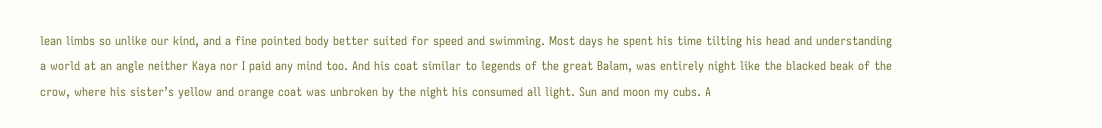lean limbs so unlike our kind, and a fine pointed body better suited for speed and swimming. Most days he spent his time tilting his head and understanding a world at an angle neither Kaya nor I paid any mind too. And his coat similar to legends of the great Balam, was entirely night like the blacked beak of the crow, where his sister’s yellow and orange coat was unbroken by the night his consumed all light. Sun and moon my cubs. A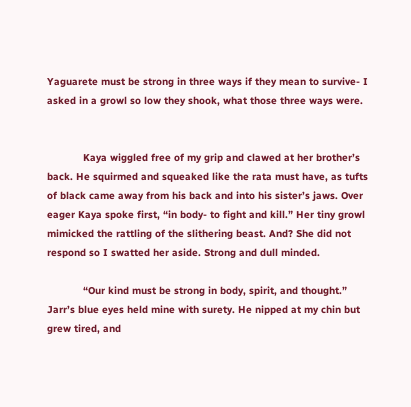Yaguarete must be strong in three ways if they mean to survive- I asked in a growl so low they shook, what those three ways were.


            Kaya wiggled free of my grip and clawed at her brother’s back. He squirmed and squeaked like the rata must have, as tufts of black came away from his back and into his sister’s jaws. Over eager Kaya spoke first, “in body- to fight and kill.” Her tiny growl mimicked the rattling of the slithering beast. And? She did not respond so I swatted her aside. Strong and dull minded.

            “Our kind must be strong in body, spirit, and thought.” Jarr’s blue eyes held mine with surety. He nipped at my chin but grew tired, and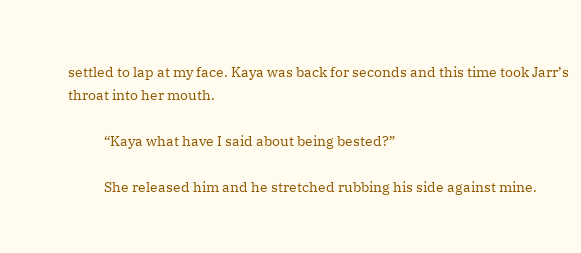settled to lap at my face. Kaya was back for seconds and this time took Jarr’s throat into her mouth.

            “Kaya what have I said about being bested?”

            She released him and he stretched rubbing his side against mine.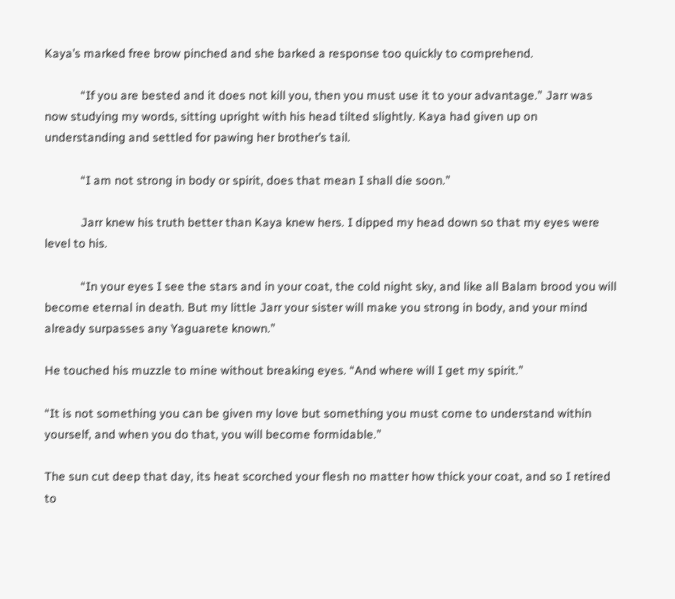Kaya’s marked free brow pinched and she barked a response too quickly to comprehend.

            “If you are bested and it does not kill you, then you must use it to your advantage.” Jarr was now studying my words, sitting upright with his head tilted slightly. Kaya had given up on understanding and settled for pawing her brother’s tail.

            “I am not strong in body or spirit, does that mean I shall die soon.”

            Jarr knew his truth better than Kaya knew hers. I dipped my head down so that my eyes were level to his.

            “In your eyes I see the stars and in your coat, the cold night sky, and like all Balam brood you will become eternal in death. But my little Jarr your sister will make you strong in body, and your mind already surpasses any Yaguarete known.”

He touched his muzzle to mine without breaking eyes. “And where will I get my spirit.”

“It is not something you can be given my love but something you must come to understand within yourself, and when you do that, you will become formidable.”

The sun cut deep that day, its heat scorched your flesh no matter how thick your coat, and so I retired to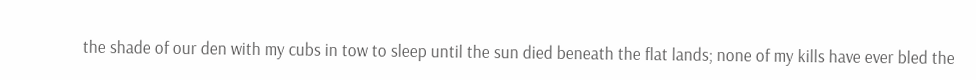the shade of our den with my cubs in tow to sleep until the sun died beneath the flat lands; none of my kills have ever bled the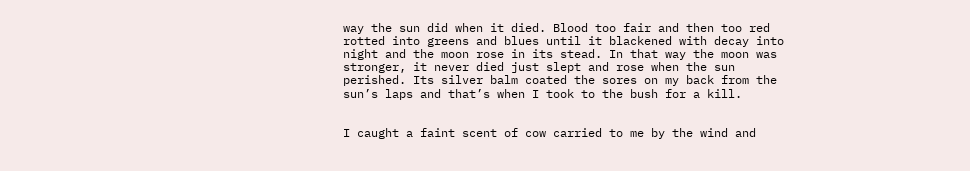way the sun did when it died. Blood too fair and then too red rotted into greens and blues until it blackened with decay into night and the moon rose in its stead. In that way the moon was stronger, it never died just slept and rose when the sun perished. Its silver balm coated the sores on my back from the sun’s laps and that’s when I took to the bush for a kill.


I caught a faint scent of cow carried to me by the wind and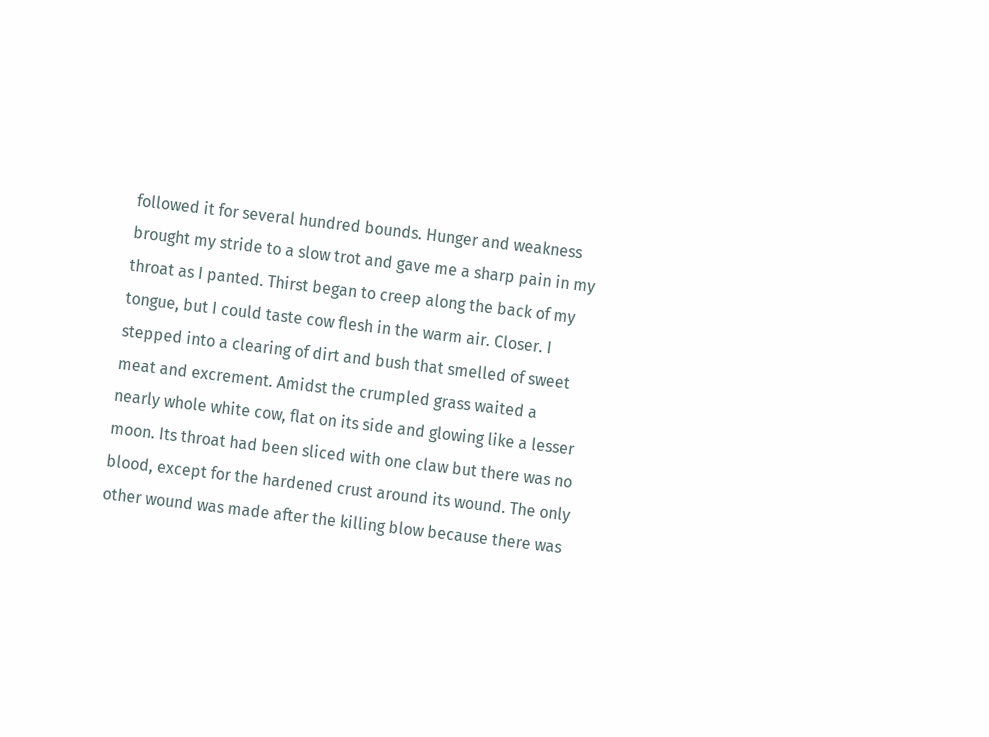followed it for several hundred bounds. Hunger and weakness brought my stride to a slow trot and gave me a sharp pain in my throat as I panted. Thirst began to creep along the back of my tongue, but I could taste cow flesh in the warm air. Closer. I stepped into a clearing of dirt and bush that smelled of sweet meat and excrement. Amidst the crumpled grass waited a nearly whole white cow, flat on its side and glowing like a lesser moon. Its throat had been sliced with one claw but there was no blood, except for the hardened crust around its wound. The only other wound was made after the killing blow because there was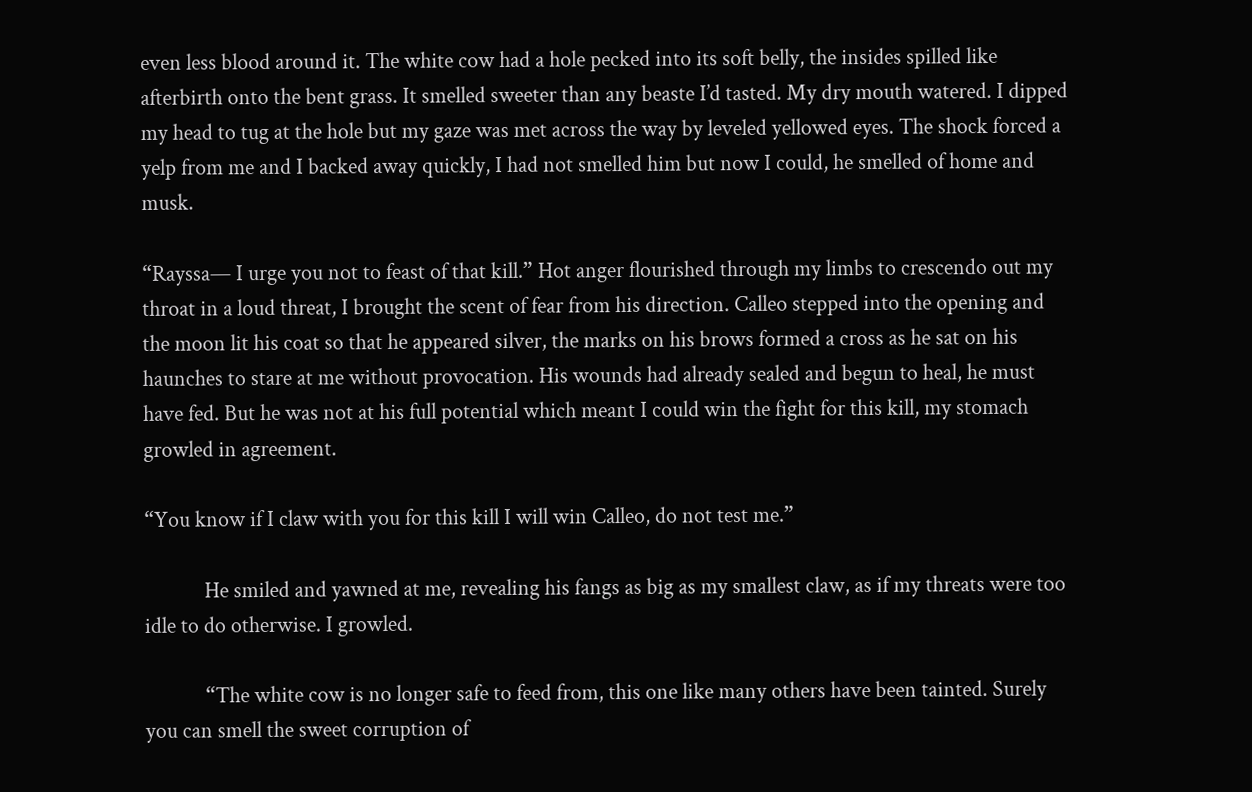even less blood around it. The white cow had a hole pecked into its soft belly, the insides spilled like afterbirth onto the bent grass. It smelled sweeter than any beaste I’d tasted. My dry mouth watered. I dipped my head to tug at the hole but my gaze was met across the way by leveled yellowed eyes. The shock forced a yelp from me and I backed away quickly, I had not smelled him but now I could, he smelled of home and musk.

“Rayssa— I urge you not to feast of that kill.” Hot anger flourished through my limbs to crescendo out my throat in a loud threat, I brought the scent of fear from his direction. Calleo stepped into the opening and the moon lit his coat so that he appeared silver, the marks on his brows formed a cross as he sat on his haunches to stare at me without provocation. His wounds had already sealed and begun to heal, he must have fed. But he was not at his full potential which meant I could win the fight for this kill, my stomach growled in agreement.

“You know if I claw with you for this kill I will win Calleo, do not test me.”

            He smiled and yawned at me, revealing his fangs as big as my smallest claw, as if my threats were too idle to do otherwise. I growled.

            “The white cow is no longer safe to feed from, this one like many others have been tainted. Surely you can smell the sweet corruption of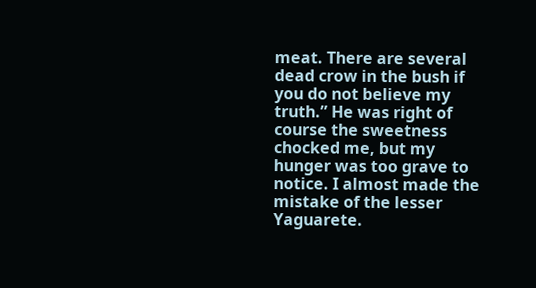meat. There are several dead crow in the bush if you do not believe my truth.” He was right of course the sweetness chocked me, but my hunger was too grave to notice. I almost made the mistake of the lesser Yaguarete.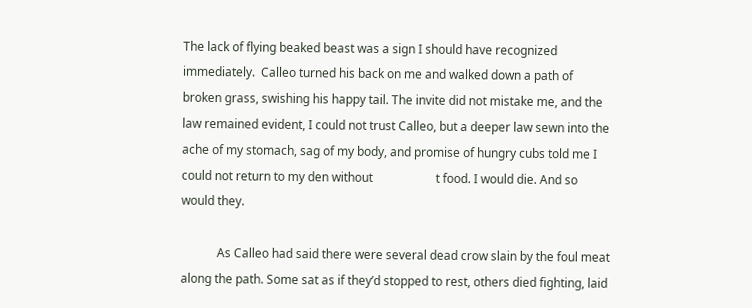The lack of flying beaked beast was a sign I should have recognized immediately.  Calleo turned his back on me and walked down a path of broken grass, swishing his happy tail. The invite did not mistake me, and the law remained evident, I could not trust Calleo, but a deeper law sewn into the ache of my stomach, sag of my body, and promise of hungry cubs told me I could not return to my den without                     t food. I would die. And so would they.

            As Calleo had said there were several dead crow slain by the foul meat along the path. Some sat as if they’d stopped to rest, others died fighting, laid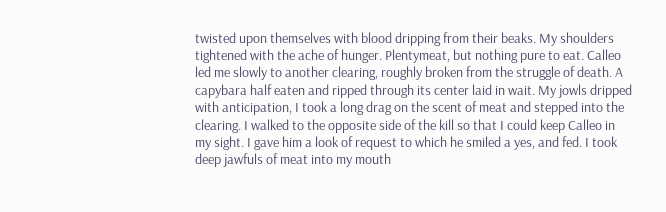twisted upon themselves with blood dripping from their beaks. My shoulders tightened with the ache of hunger. Plentymeat, but nothing pure to eat. Calleo led me slowly to another clearing, roughly broken from the struggle of death. A capybara half eaten and ripped through its center laid in wait. My jowls dripped with anticipation, I took a long drag on the scent of meat and stepped into the clearing. I walked to the opposite side of the kill so that I could keep Calleo in my sight. I gave him a look of request to which he smiled a yes, and fed. I took deep jawfuls of meat into my mouth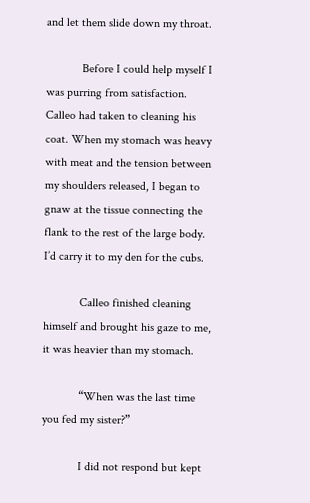and let them slide down my throat.

            Before I could help myself I was purring from satisfaction. Calleo had taken to cleaning his coat. When my stomach was heavy with meat and the tension between my shoulders released, I began to gnaw at the tissue connecting the flank to the rest of the large body. I’d carry it to my den for the cubs.

            Calleo finished cleaning himself and brought his gaze to me, it was heavier than my stomach.

            “When was the last time you fed my sister?”

            I did not respond but kept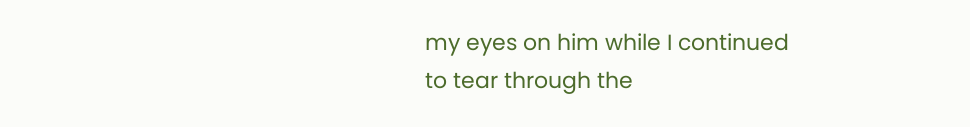my eyes on him while I continued to tear through the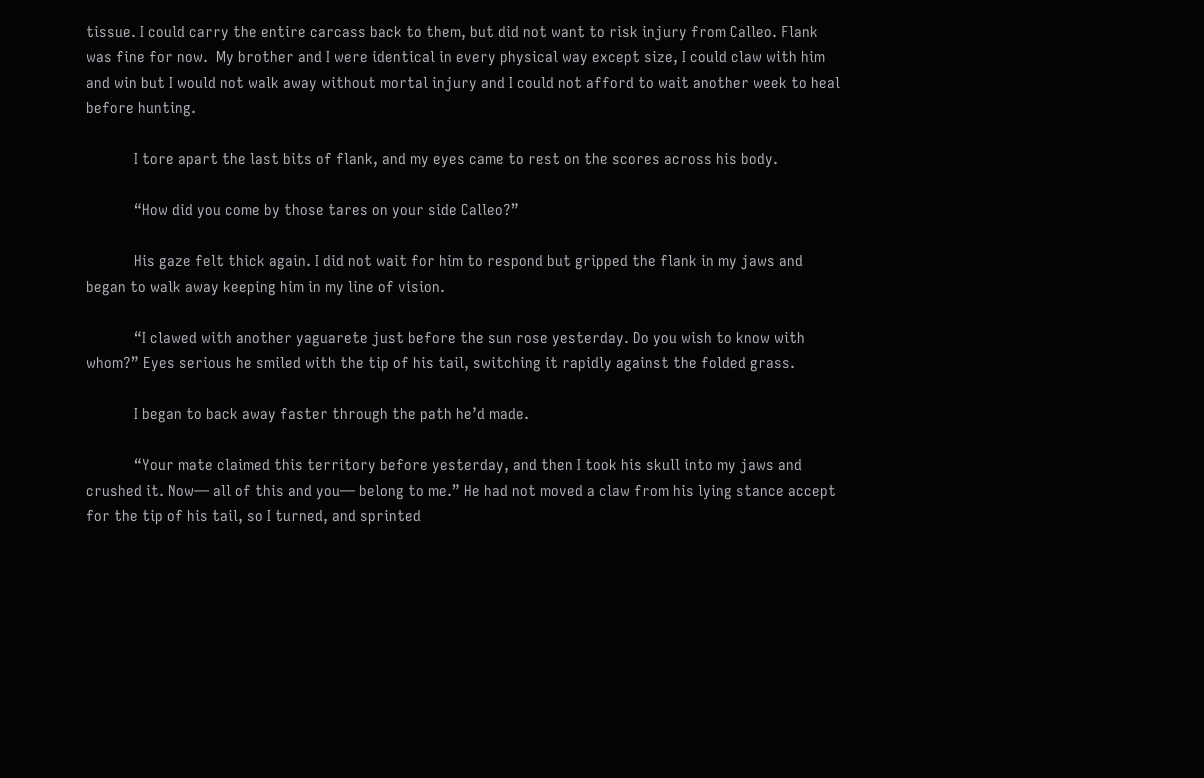tissue. I could carry the entire carcass back to them, but did not want to risk injury from Calleo. Flank was fine for now.  My brother and I were identical in every physical way except size, I could claw with him and win but I would not walk away without mortal injury and I could not afford to wait another week to heal before hunting.

            I tore apart the last bits of flank, and my eyes came to rest on the scores across his body.

            “How did you come by those tares on your side Calleo?”

            His gaze felt thick again. I did not wait for him to respond but gripped the flank in my jaws and began to walk away keeping him in my line of vision.

            “I clawed with another yaguarete just before the sun rose yesterday. Do you wish to know with whom?” Eyes serious he smiled with the tip of his tail, switching it rapidly against the folded grass.

            I began to back away faster through the path he’d made.

            “Your mate claimed this territory before yesterday, and then I took his skull into my jaws and crushed it. Now— all of this and you— belong to me.” He had not moved a claw from his lying stance accept for the tip of his tail, so I turned, and sprinted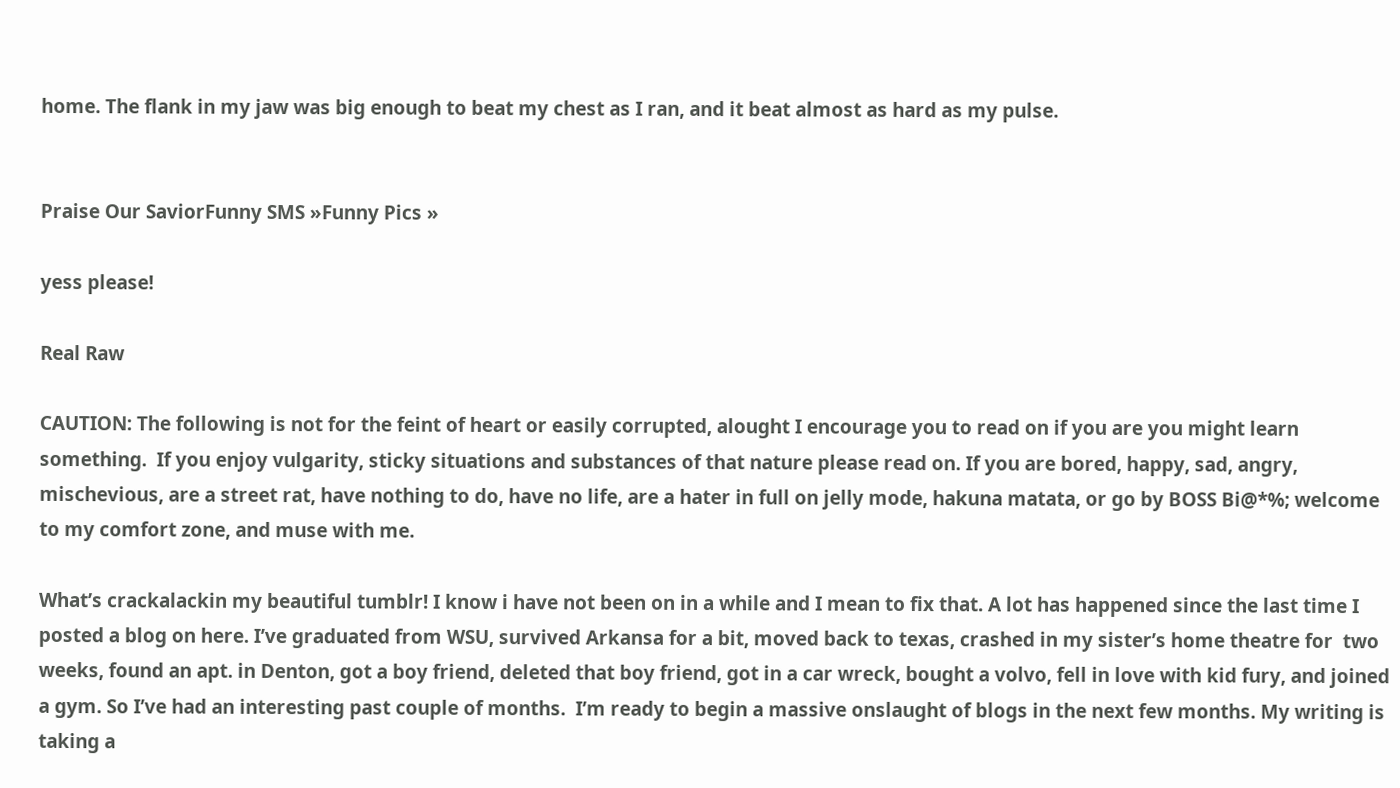home. The flank in my jaw was big enough to beat my chest as I ran, and it beat almost as hard as my pulse.


Praise Our SaviorFunny SMS »Funny Pics »

yess please!

Real Raw

CAUTION: The following is not for the feint of heart or easily corrupted, alought I encourage you to read on if you are you might learn something.  If you enjoy vulgarity, sticky situations and substances of that nature please read on. If you are bored, happy, sad, angry, mischevious, are a street rat, have nothing to do, have no life, are a hater in full on jelly mode, hakuna matata, or go by BOSS Bi@*%; welcome to my comfort zone, and muse with me.

What’s crackalackin my beautiful tumblr! I know i have not been on in a while and I mean to fix that. A lot has happened since the last time I posted a blog on here. I’ve graduated from WSU, survived Arkansa for a bit, moved back to texas, crashed in my sister’s home theatre for  two weeks, found an apt. in Denton, got a boy friend, deleted that boy friend, got in a car wreck, bought a volvo, fell in love with kid fury, and joined a gym. So I’ve had an interesting past couple of months.  I’m ready to begin a massive onslaught of blogs in the next few months. My writing is taking a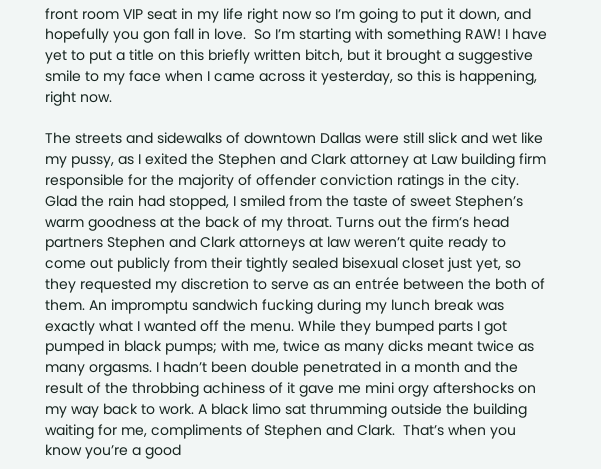front room VIP seat in my life right now so I’m going to put it down, and hopefully you gon fall in love.  So I’m starting with something RAW! I have yet to put a title on this briefly written bitch, but it brought a suggestive smile to my face when I came across it yesterday, so this is happening, right now.

The streets and sidewalks of downtown Dallas were still slick and wet like my pussy, as I exited the Stephen and Clark attorney at Law building firm responsible for the majority of offender conviction ratings in the city. Glad the rain had stopped, I smiled from the taste of sweet Stephen’s warm goodness at the back of my throat. Turns out the firm’s head partners Stephen and Clark attorneys at law weren’t quite ready to come out publicly from their tightly sealed bisexual closet just yet, so they requested my discretion to serve as an entrée between the both of them. An impromptu sandwich fucking during my lunch break was exactly what I wanted off the menu. While they bumped parts I got pumped in black pumps; with me, twice as many dicks meant twice as many orgasms. I hadn’t been double penetrated in a month and the result of the throbbing achiness of it gave me mini orgy aftershocks on my way back to work. A black limo sat thrumming outside the building waiting for me, compliments of Stephen and Clark.  That’s when you know you’re a good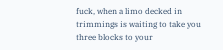fuck, when a limo decked in trimmings is waiting to take you three blocks to your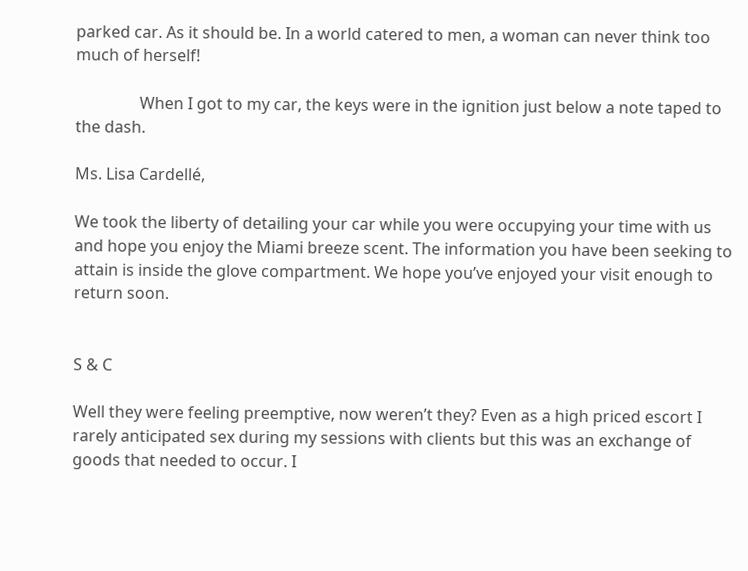parked car. As it should be. In a world catered to men, a woman can never think too much of herself!

                When I got to my car, the keys were in the ignition just below a note taped to the dash.

Ms. Lisa Cardellé,

We took the liberty of detailing your car while you were occupying your time with us and hope you enjoy the Miami breeze scent. The information you have been seeking to attain is inside the glove compartment. We hope you’ve enjoyed your visit enough to return soon.


S & C

Well they were feeling preemptive, now weren’t they? Even as a high priced escort I rarely anticipated sex during my sessions with clients but this was an exchange of goods that needed to occur. I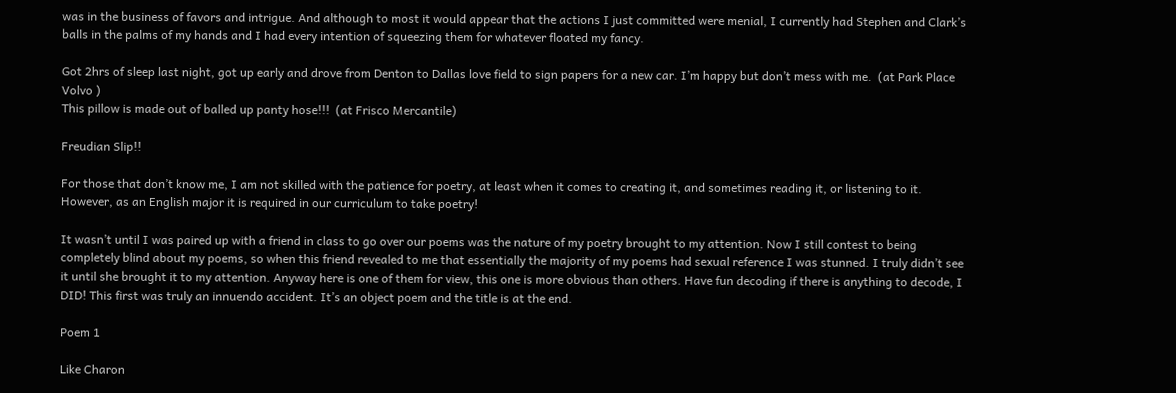was in the business of favors and intrigue. And although to most it would appear that the actions I just committed were menial, I currently had Stephen and Clark’s balls in the palms of my hands and I had every intention of squeezing them for whatever floated my fancy.

Got 2hrs of sleep last night, got up early and drove from Denton to Dallas love field to sign papers for a new car. I’m happy but don’t mess with me.  (at Park Place Volvo )
This pillow is made out of balled up panty hose!!!  (at Frisco Mercantile)

Freudian Slip!!

For those that don’t know me, I am not skilled with the patience for poetry, at least when it comes to creating it, and sometimes reading it, or listening to it. However, as an English major it is required in our curriculum to take poetry!

It wasn’t until I was paired up with a friend in class to go over our poems was the nature of my poetry brought to my attention. Now I still contest to being completely blind about my poems, so when this friend revealed to me that essentially the majority of my poems had sexual reference I was stunned. I truly didn’t see it until she brought it to my attention. Anyway here is one of them for view, this one is more obvious than others. Have fun decoding if there is anything to decode, I DID! This first was truly an innuendo accident. It’s an object poem and the title is at the end.

Poem 1

Like Charon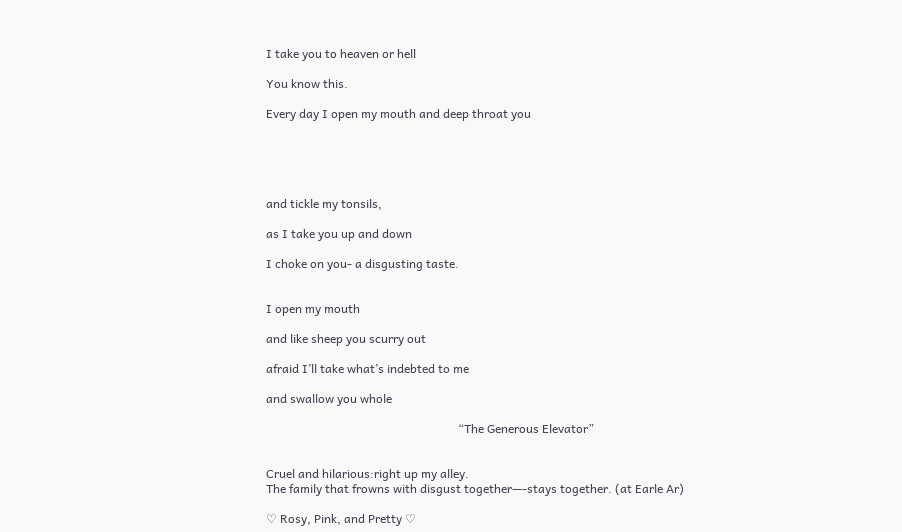I take you to heaven or hell

You know this.

Every day I open my mouth and deep throat you





and tickle my tonsils,

as I take you up and down

I choke on you- a disgusting taste.


I open my mouth

and like sheep you scurry out

afraid I’ll take what’s indebted to me

and swallow you whole

                                                                “The Generous Elevator”


Cruel and hilarious:right up my alley.
The family that frowns with disgust together—-stays together. (at Earle Ar)

♡ Rosy, Pink, and Pretty ♡